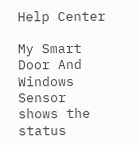Help Center

My Smart Door And Windows Sensor shows the status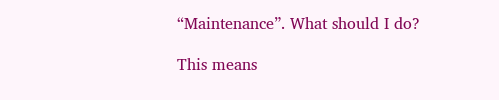“Maintenance”. What should I do?

This means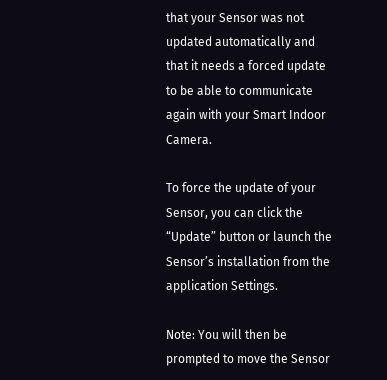that your Sensor was not updated automatically and that it needs a forced update to be able to communicate again with your Smart Indoor Camera.

To force the update of your Sensor, you can click the “Update” button or launch the Sensor’s installation from the application Settings.

Note: You will then be prompted to move the Sensor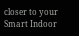closer to your Smart Indoor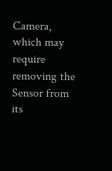Camera, which may require removing the Sensor from its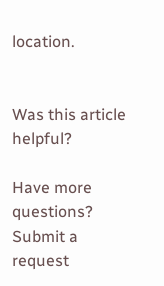location.


Was this article helpful?

Have more questions? Submit a request